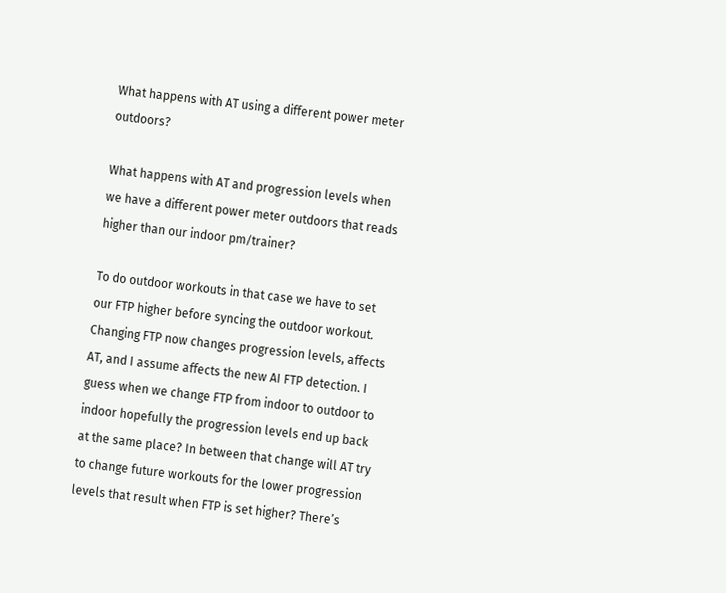What happens with AT using a different power meter outdoors?

What happens with AT and progression levels when we have a different power meter outdoors that reads higher than our indoor pm/trainer?

To do outdoor workouts in that case we have to set our FTP higher before syncing the outdoor workout. Changing FTP now changes progression levels, affects AT, and I assume affects the new AI FTP detection. I guess when we change FTP from indoor to outdoor to indoor hopefully the progression levels end up back at the same place? In between that change will AT try to change future workouts for the lower progression levels that result when FTP is set higher? There’s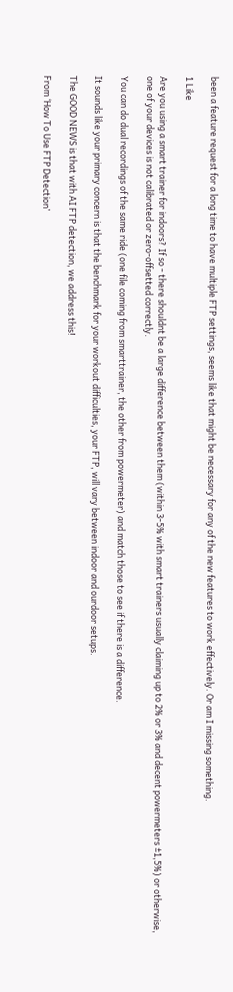been a feature request for a long time to have multiple FTP settings, seems like that might be necessary for any of the new features to work effectively. Or am I missing something.

1 Like

Are you using a smart trainer for indoors? If so - there shouldnt be a large difference between them (within 3-5% with smart trainers usually claiming up to 2% or 3% and decent powermeters ±1,5%) or otherwise, one of your devices is not calibrated or zero-offsetted correctly.

You can do dual recordings of the same ride (one file coming from smarttrainer, the other from powermeter) and match those to see if there is a difference.

It sounds like your primary concern is that the benchmark for your workout difficulties, your FTP, will vary between indoor and ourdoor setups.

The GOOD NEWS is that with AI FTP detection, we address this!

From ‘How To Use FTP Detection’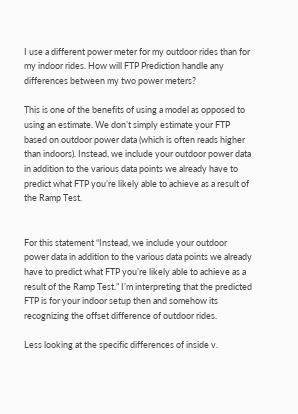I use a different power meter for my outdoor rides than for my indoor rides. How will FTP Prediction handle any differences between my two power meters?

This is one of the benefits of using a model as opposed to using an estimate. We don’t simply estimate your FTP based on outdoor power data (which is often reads higher than indoors). Instead, we include your outdoor power data in addition to the various data points we already have to predict what FTP you’re likely able to achieve as a result of the Ramp Test.


For this statement “Instead, we include your outdoor power data in addition to the various data points we already have to predict what FTP you’re likely able to achieve as a result of the Ramp Test.” I’m interpreting that the predicted FTP is for your indoor setup then and somehow its recognizing the offset difference of outdoor rides.

Less looking at the specific differences of inside v.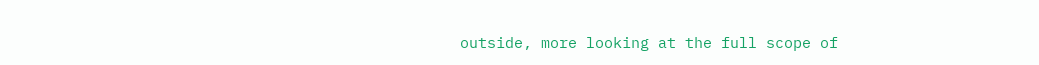outside, more looking at the full scope of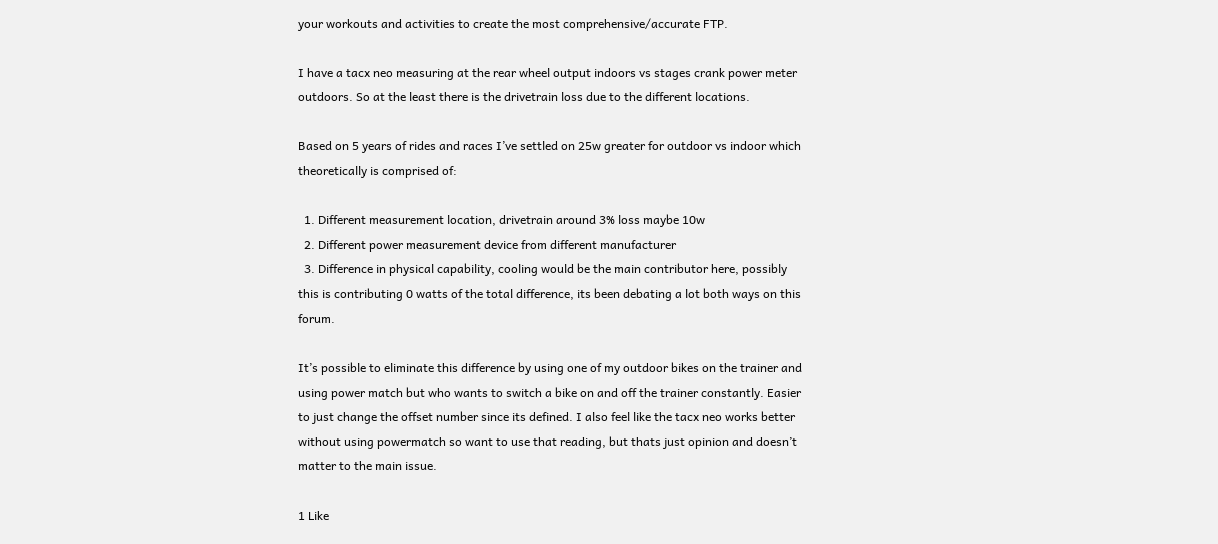your workouts and activities to create the most comprehensive/accurate FTP.

I have a tacx neo measuring at the rear wheel output indoors vs stages crank power meter outdoors. So at the least there is the drivetrain loss due to the different locations.

Based on 5 years of rides and races I’ve settled on 25w greater for outdoor vs indoor which theoretically is comprised of:

  1. Different measurement location, drivetrain around 3% loss maybe 10w
  2. Different power measurement device from different manufacturer
  3. Difference in physical capability, cooling would be the main contributor here, possibly this is contributing 0 watts of the total difference, its been debating a lot both ways on this forum.

It’s possible to eliminate this difference by using one of my outdoor bikes on the trainer and using power match but who wants to switch a bike on and off the trainer constantly. Easier to just change the offset number since its defined. I also feel like the tacx neo works better without using powermatch so want to use that reading, but thats just opinion and doesn’t matter to the main issue.

1 Like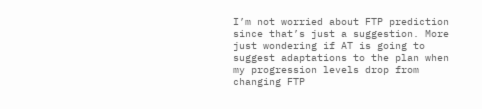I’m not worried about FTP prediction since that’s just a suggestion. More just wondering if AT is going to suggest adaptations to the plan when my progression levels drop from changing FTP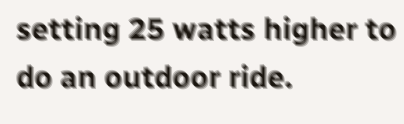setting 25 watts higher to do an outdoor ride.